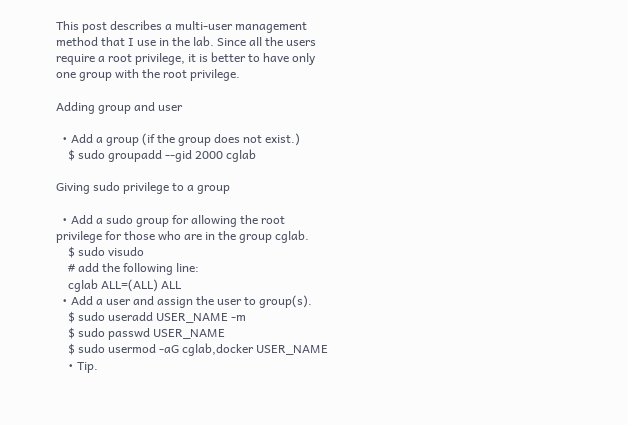This post describes a multi-user management method that I use in the lab. Since all the users require a root privilege, it is better to have only one group with the root privilege.

Adding group and user

  • Add a group (if the group does not exist.)
    $ sudo groupadd --gid 2000 cglab

Giving sudo privilege to a group

  • Add a sudo group for allowing the root privilege for those who are in the group cglab.
    $ sudo visudo
    # add the following line:
    cglab ALL=(ALL) ALL
  • Add a user and assign the user to group(s).
    $ sudo useradd USER_NAME -m
    $ sudo passwd USER_NAME
    $ sudo usermod -aG cglab,docker USER_NAME
    • Tip.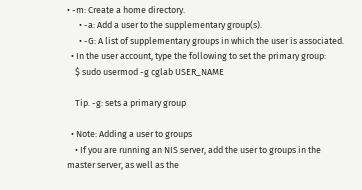• -m: Create a home directory.
      • -a: Add a user to the supplementary group(s).
      • -G: A list of supplementary groups in which the user is associated.
  • In the user account, type the following to set the primary group:
    $ sudo usermod -g cglab USER_NAME

    Tip. -g: sets a primary group

  • Note: Adding a user to groups
    • If you are running an NIS server, add the user to groups in the master server, as well as the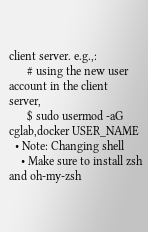client server. e.g.,:
      # using the new user account in the client server,
      $ sudo usermod -aG cglab,docker USER_NAME
  • Note: Changing shell
    • Make sure to install zsh and oh-my-zsh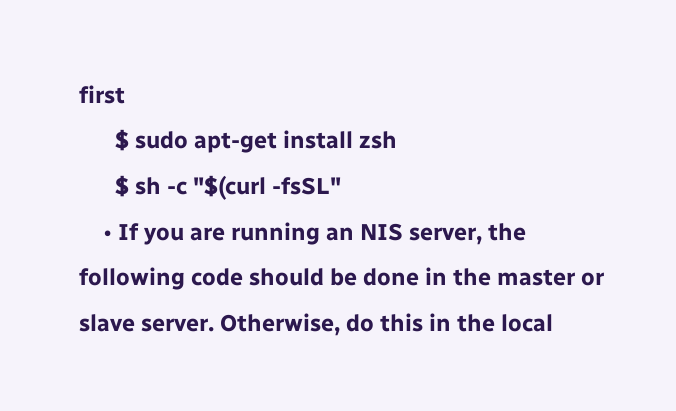first
      $ sudo apt-get install zsh
      $ sh -c "$(curl -fsSL"
    • If you are running an NIS server, the following code should be done in the master or slave server. Otherwise, do this in the local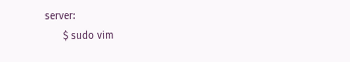server:
      $ sudo vim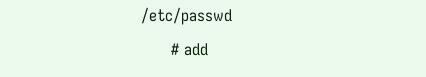/etc/passwd
      # add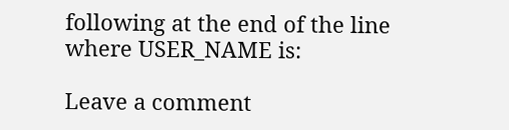following at the end of the line where USER_NAME is:

Leave a comment